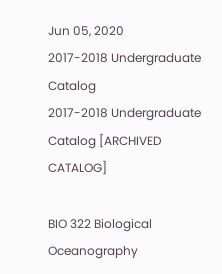Jun 05, 2020
2017-2018 Undergraduate Catalog
2017-2018 Undergraduate Catalog [ARCHIVED CATALOG]

BIO 322 Biological Oceanography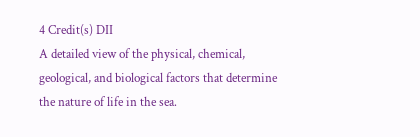4 Credit(s) DII
A detailed view of the physical, chemical, geological, and biological factors that determine the nature of life in the sea.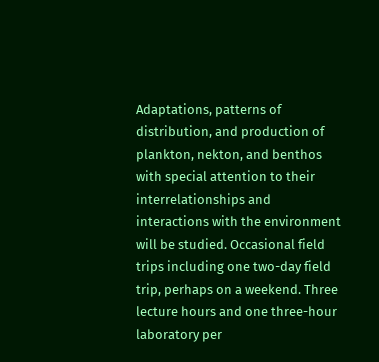Adaptations, patterns of distribution, and production of plankton, nekton, and benthos with special attention to their interrelationships and interactions with the environment will be studied. Occasional field trips including one two-day field trip, perhaps on a weekend. Three lecture hours and one three-hour laboratory per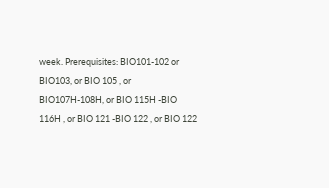week. Prerequisites: BIO101-102 or BIO103, or BIO 105 , or BIO107H-108H, or BIO 115H -BIO 116H , or BIO 121 -BIO 122 , or BIO 122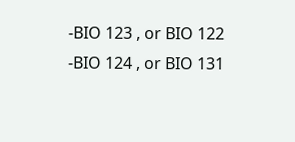-BIO 123 , or BIO 122 -BIO 124 , or BIO 131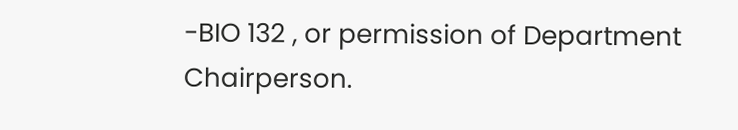-BIO 132 , or permission of Department Chairperson.